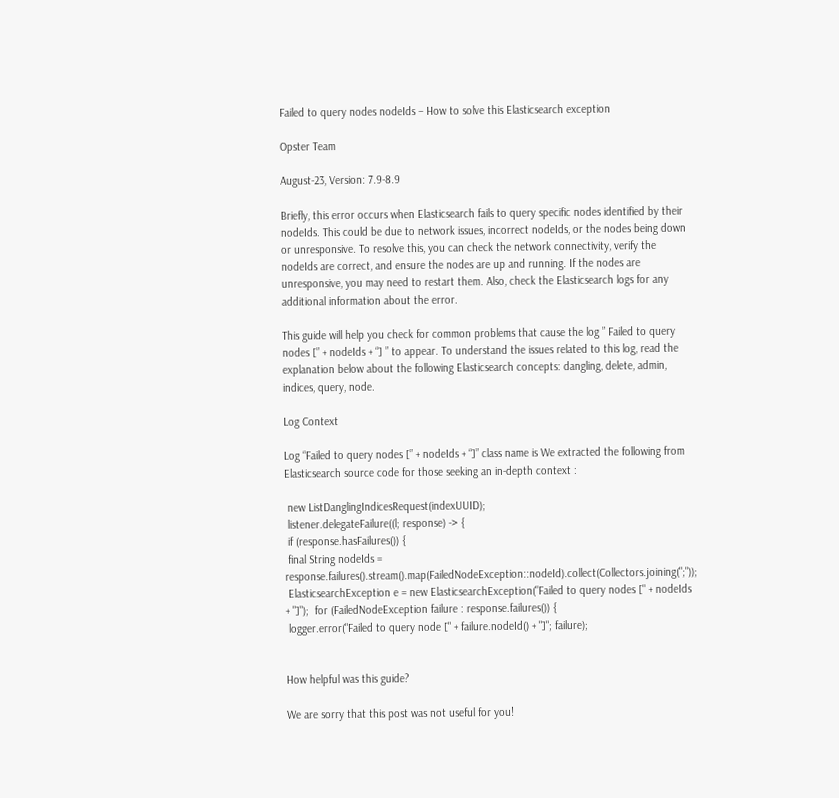Failed to query nodes nodeIds – How to solve this Elasticsearch exception

Opster Team

August-23, Version: 7.9-8.9

Briefly, this error occurs when Elasticsearch fails to query specific nodes identified by their nodeIds. This could be due to network issues, incorrect nodeIds, or the nodes being down or unresponsive. To resolve this, you can check the network connectivity, verify the nodeIds are correct, and ensure the nodes are up and running. If the nodes are unresponsive, you may need to restart them. Also, check the Elasticsearch logs for any additional information about the error.

This guide will help you check for common problems that cause the log ” Failed to query nodes [” + nodeIds + “] ” to appear. To understand the issues related to this log, read the explanation below about the following Elasticsearch concepts: dangling, delete, admin, indices, query, node.

Log Context

Log “Failed to query nodes [” + nodeIds + “]” class name is We extracted the following from Elasticsearch source code for those seeking an in-depth context :

 new ListDanglingIndicesRequest(indexUUID);
 listener.delegateFailure((l; response) -> {
 if (response.hasFailures()) {
 final String nodeIds = response.failures().stream().map(FailedNodeException::nodeId).collect(Collectors.joining(";"));
 ElasticsearchException e = new ElasticsearchException("Failed to query nodes [" + nodeIds + "]");  for (FailedNodeException failure : response.failures()) {
 logger.error("Failed to query node [" + failure.nodeId() + "]"; failure);


How helpful was this guide?

We are sorry that this post was not useful for you!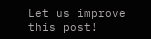Let us improve this post!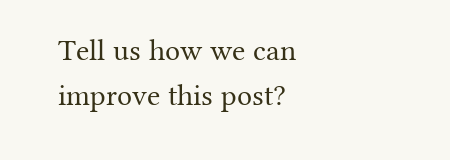Tell us how we can improve this post?